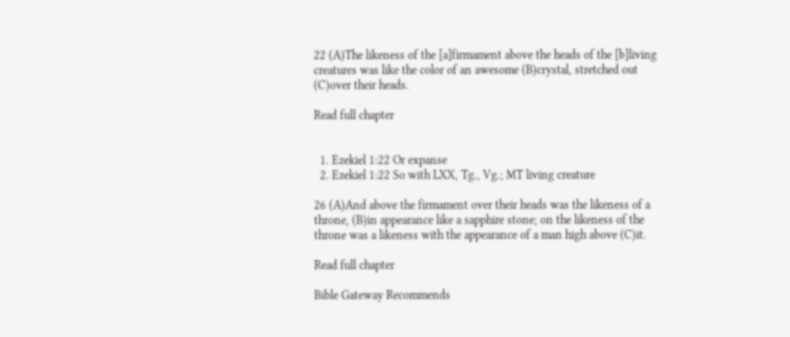22 (A)The likeness of the [a]firmament above the heads of the [b]living creatures was like the color of an awesome (B)crystal, stretched out (C)over their heads.

Read full chapter


  1. Ezekiel 1:22 Or expanse
  2. Ezekiel 1:22 So with LXX, Tg., Vg.; MT living creature

26 (A)And above the firmament over their heads was the likeness of a throne, (B)in appearance like a sapphire stone; on the likeness of the throne was a likeness with the appearance of a man high above (C)it.

Read full chapter

Bible Gateway Recommends